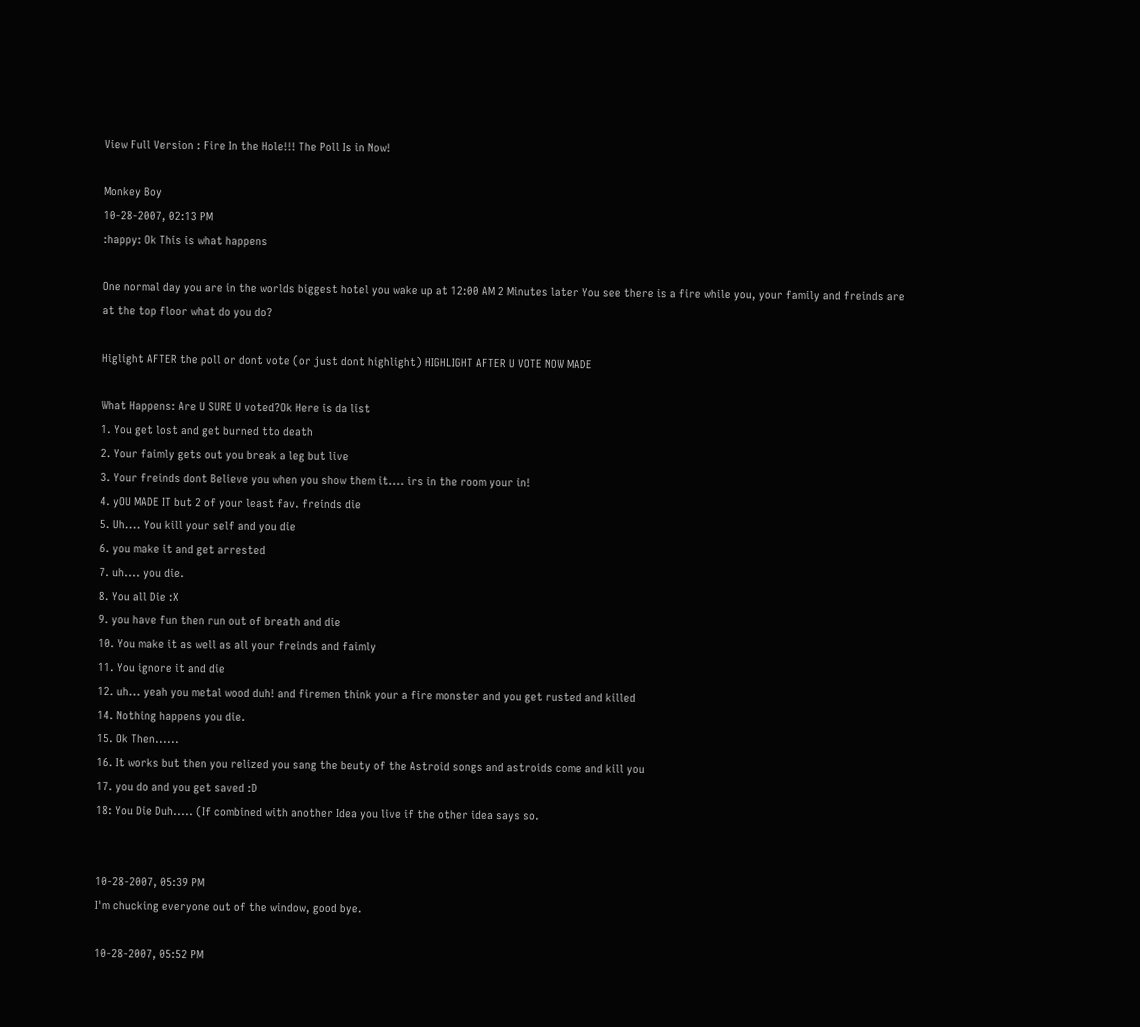View Full Version : Fire In the Hole!!! The Poll Is in Now!

Monkey Boy
10-28-2007, 02:13 PM
:happy: Ok This is what happens

One normal day you are in the worlds biggest hotel you wake up at 12:00 AM 2 Minutes later You see there is a fire while you, your family and freinds are at the top floor what do you do?

Higlight AFTER the poll or dont vote (or just dont highlight) HIGHLIGHT AFTER U VOTE NOW MADE

What Happens: Are U SURE U voted?Ok Here is da list
1. You get lost and get burned tto death
2. Your faimly gets out you break a leg but live
3. Your freinds dont Believe you when you show them it.... irs in the room your in!
4. yOU MADE IT but 2 of your least fav. freinds die
5. Uh.... You kill your self and you die
6. you make it and get arrested
7. uh.... you die.
8. You all Die :X
9. you have fun then run out of breath and die
10. You make it as well as all your freinds and faimly
11. You ignore it and die
12. uh... yeah you metal wood duh! and firemen think your a fire monster and you get rusted and killed
14. Nothing happens you die.
15. Ok Then......
16. It works but then you relized you sang the beuty of the Astroid songs and astroids come and kill you
17. you do and you get saved :D
18: You Die Duh..... (If combined with another Idea you live if the other idea says so.


10-28-2007, 05:39 PM
I'm chucking everyone out of the window, good bye.

10-28-2007, 05:52 PM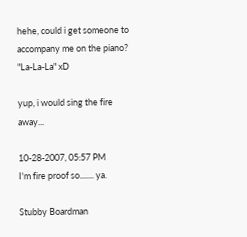hehe, could i get someone to accompany me on the piano? "La-La-La" xD

yup, i would sing the fire away...

10-28-2007, 05:57 PM
I'm fire proof so....... ya.

Stubby Boardman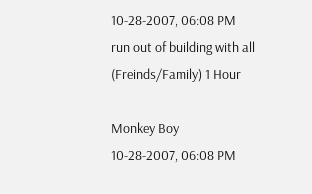10-28-2007, 06:08 PM
run out of building with all (Freinds/Family) 1 Hour

Monkey Boy
10-28-2007, 06:08 PM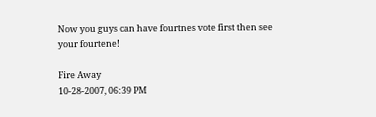Now you guys can have fourtnes vote first then see your fourtene!

Fire Away
10-28-2007, 06:39 PM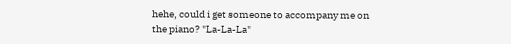hehe, could i get someone to accompany me on the piano? "La-La-La"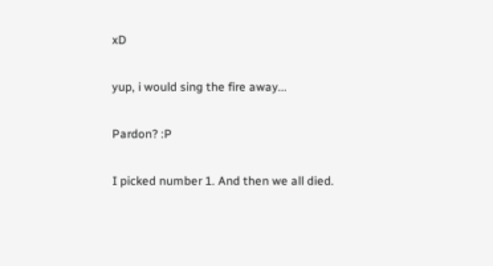xD

yup, i would sing the fire away...

Pardon? :P

I picked number 1. And then we all died.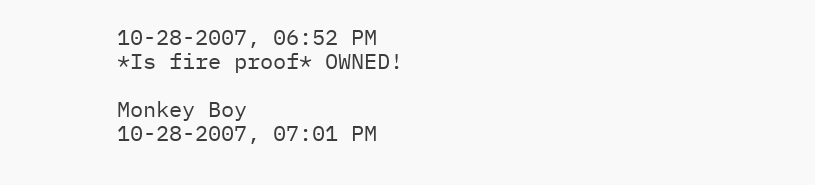10-28-2007, 06:52 PM
*Is fire proof* OWNED!

Monkey Boy
10-28-2007, 07:01 PM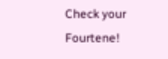Check your Fourtene!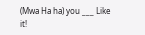(Mwa Ha ha) you ___ Like it!